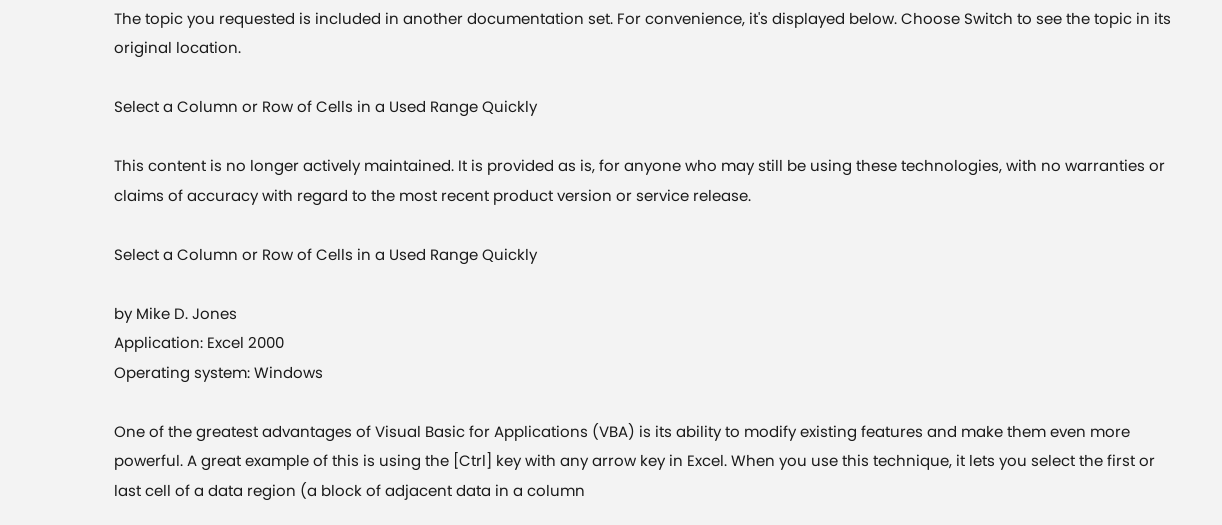The topic you requested is included in another documentation set. For convenience, it's displayed below. Choose Switch to see the topic in its original location.

Select a Column or Row of Cells in a Used Range Quickly

This content is no longer actively maintained. It is provided as is, for anyone who may still be using these technologies, with no warranties or claims of accuracy with regard to the most recent product version or service release.

Select a Column or Row of Cells in a Used Range Quickly

by Mike D. Jones
Application: Excel 2000
Operating system: Windows

One of the greatest advantages of Visual Basic for Applications (VBA) is its ability to modify existing features and make them even more powerful. A great example of this is using the [Ctrl] key with any arrow key in Excel. When you use this technique, it lets you select the first or last cell of a data region (a block of adjacent data in a column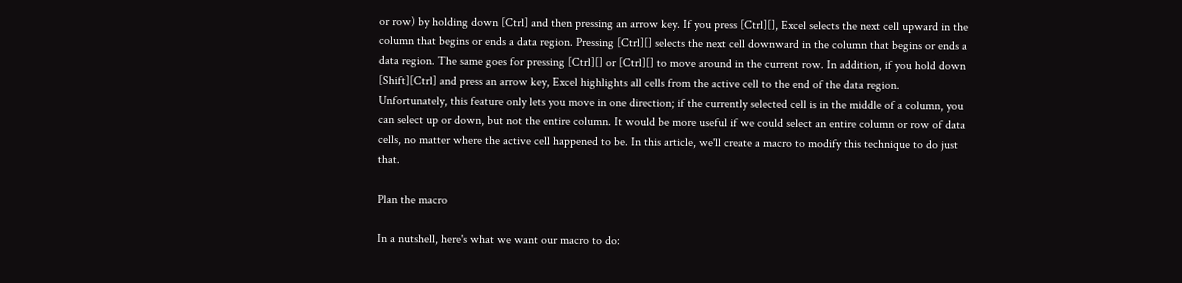or row) by holding down [Ctrl] and then pressing an arrow key. If you press [Ctrl][], Excel selects the next cell upward in the column that begins or ends a data region. Pressing [Ctrl][] selects the next cell downward in the column that begins or ends a data region. The same goes for pressing [Ctrl][] or [Ctrl][] to move around in the current row. In addition, if you hold down [Shift][Ctrl] and press an arrow key, Excel highlights all cells from the active cell to the end of the data region. Unfortunately, this feature only lets you move in one direction; if the currently selected cell is in the middle of a column, you can select up or down, but not the entire column. It would be more useful if we could select an entire column or row of data cells, no matter where the active cell happened to be. In this article, we'll create a macro to modify this technique to do just that.

Plan the macro

In a nutshell, here's what we want our macro to do: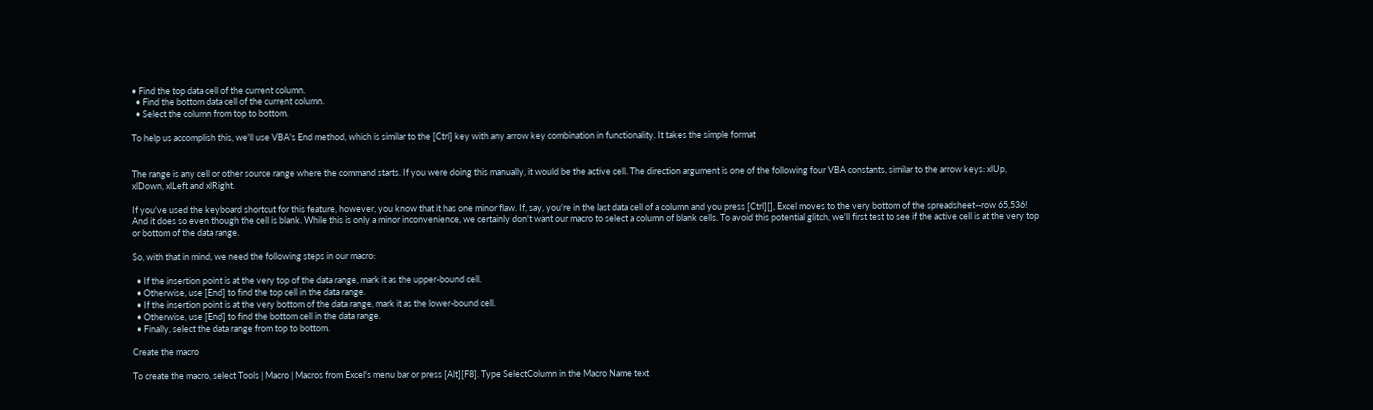• Find the top data cell of the current column.
  • Find the bottom data cell of the current column.
  • Select the column from top to bottom.

To help us accomplish this, we'll use VBA's End method, which is similar to the [Ctrl] key with any arrow key combination in functionality. It takes the simple format


The range is any cell or other source range where the command starts. If you were doing this manually, it would be the active cell. The direction argument is one of the following four VBA constants, similar to the arrow keys: xlUp, xlDown, xlLeft and xlRight.

If you've used the keyboard shortcut for this feature, however, you know that it has one minor flaw. If, say, you're in the last data cell of a column and you press [Ctrl][], Excel moves to the very bottom of the spreadsheet--row 65,536! And it does so even though the cell is blank. While this is only a minor inconvenience, we certainly don't want our macro to select a column of blank cells. To avoid this potential glitch, we'll first test to see if the active cell is at the very top or bottom of the data range.

So, with that in mind, we need the following steps in our macro:

  • If the insertion point is at the very top of the data range, mark it as the upper-bound cell.
  • Otherwise, use [End] to find the top cell in the data range.
  • If the insertion point is at the very bottom of the data range, mark it as the lower-bound cell.
  • Otherwise, use [End] to find the bottom cell in the data range.
  • Finally, select the data range from top to bottom.

Create the macro

To create the macro, select Tools | Macro | Macros from Excel's menu bar or press [Alt][F8]. Type SelectColumn in the Macro Name text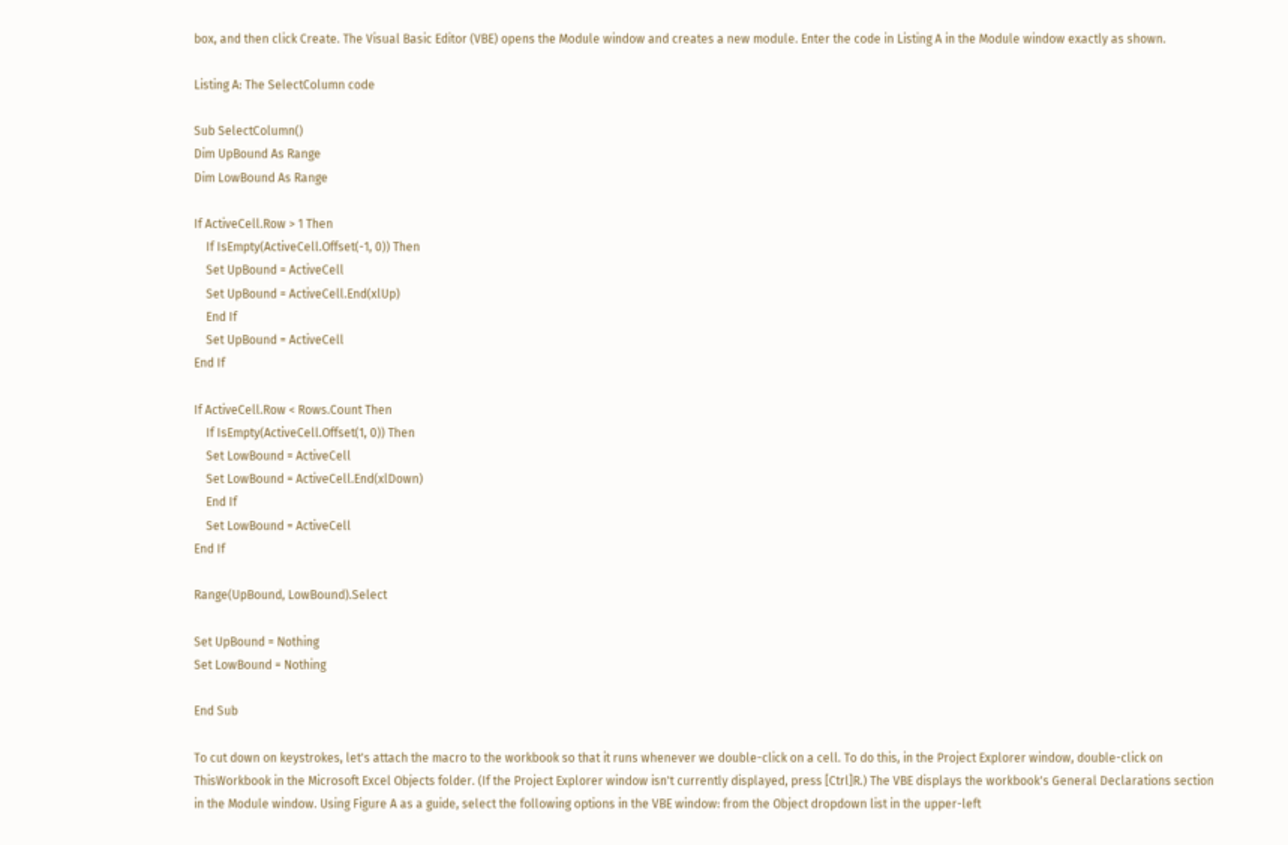box, and then click Create. The Visual Basic Editor (VBE) opens the Module window and creates a new module. Enter the code in Listing A in the Module window exactly as shown.

Listing A: The SelectColumn code

Sub SelectColumn()
Dim UpBound As Range
Dim LowBound As Range

If ActiveCell.Row > 1 Then
    If IsEmpty(ActiveCell.Offset(-1, 0)) Then
    Set UpBound = ActiveCell
    Set UpBound = ActiveCell.End(xlUp)
    End If
    Set UpBound = ActiveCell
End If

If ActiveCell.Row < Rows.Count Then
    If IsEmpty(ActiveCell.Offset(1, 0)) Then
    Set LowBound = ActiveCell
    Set LowBound = ActiveCell.End(xlDown)
    End If
    Set LowBound = ActiveCell
End If

Range(UpBound, LowBound).Select

Set UpBound = Nothing
Set LowBound = Nothing

End Sub

To cut down on keystrokes, let's attach the macro to the workbook so that it runs whenever we double-click on a cell. To do this, in the Project Explorer window, double-click on ThisWorkbook in the Microsoft Excel Objects folder. (If the Project Explorer window isn't currently displayed, press [Ctrl]R.) The VBE displays the workbook's General Declarations section in the Module window. Using Figure A as a guide, select the following options in the VBE window: from the Object dropdown list in the upper-left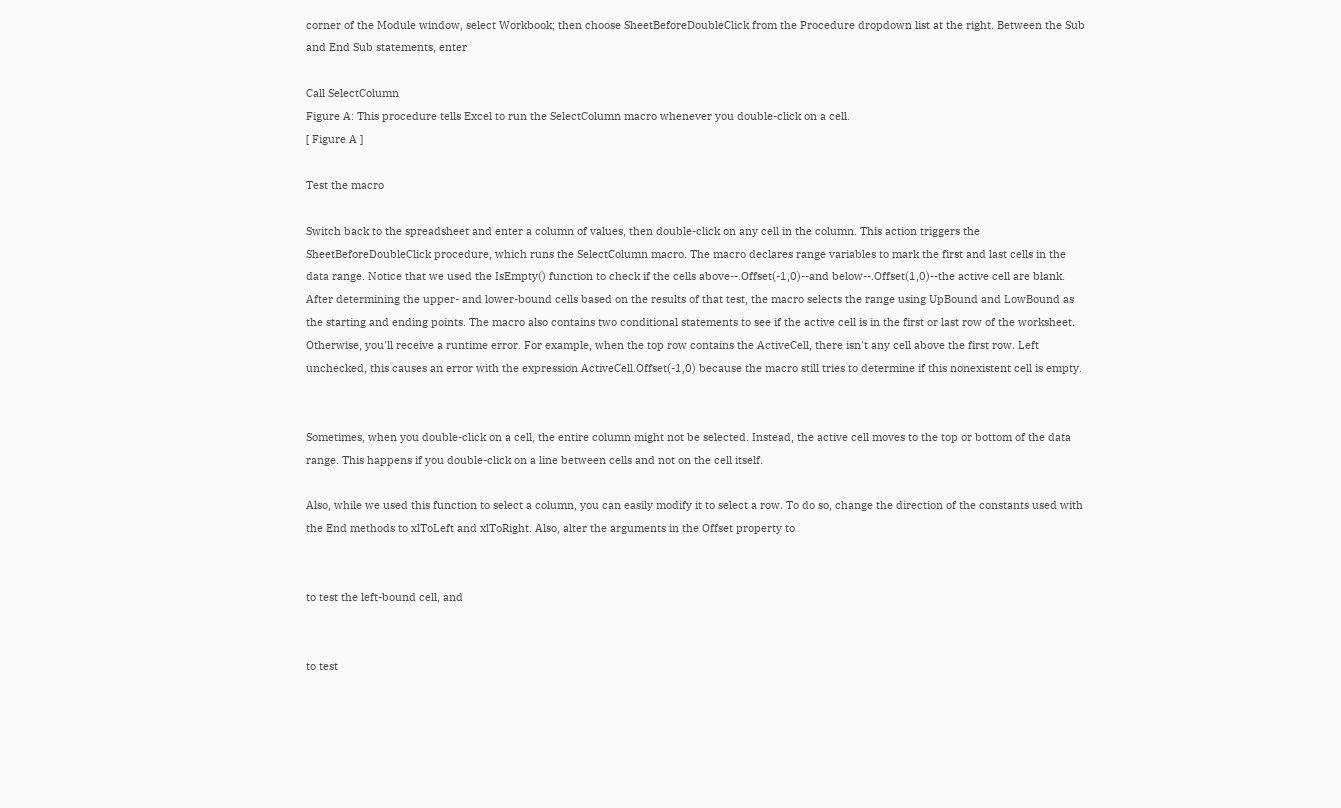corner of the Module window, select Workbook; then choose SheetBeforeDoubleClick from the Procedure dropdown list at the right. Between the Sub and End Sub statements, enter

Call SelectColumn
Figure A: This procedure tells Excel to run the SelectColumn macro whenever you double-click on a cell.
[ Figure A ]

Test the macro

Switch back to the spreadsheet and enter a column of values, then double-click on any cell in the column. This action triggers the SheetBeforeDoubleClick procedure, which runs the SelectColumn macro. The macro declares range variables to mark the first and last cells in the data range. Notice that we used the IsEmpty() function to check if the cells above--.Offset(-1,0)--and below--.Offset(1,0)--the active cell are blank. After determining the upper- and lower-bound cells based on the results of that test, the macro selects the range using UpBound and LowBound as the starting and ending points. The macro also contains two conditional statements to see if the active cell is in the first or last row of the worksheet. Otherwise, you'll receive a runtime error. For example, when the top row contains the ActiveCell, there isn't any cell above the first row. Left unchecked, this causes an error with the expression ActiveCell.Offset(-1,0) because the macro still tries to determine if this nonexistent cell is empty.


Sometimes, when you double-click on a cell, the entire column might not be selected. Instead, the active cell moves to the top or bottom of the data range. This happens if you double-click on a line between cells and not on the cell itself.

Also, while we used this function to select a column, you can easily modify it to select a row. To do so, change the direction of the constants used with the End methods to xlToLeft and xlToRight. Also, alter the arguments in the Offset property to


to test the left-bound cell, and


to test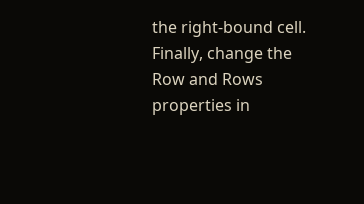the right-bound cell. Finally, change the Row and Rows properties in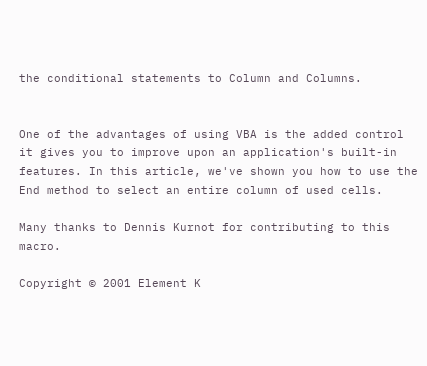the conditional statements to Column and Columns.


One of the advantages of using VBA is the added control it gives you to improve upon an application's built-in features. In this article, we've shown you how to use the End method to select an entire column of used cells.

Many thanks to Dennis Kurnot for contributing to this macro.

Copyright © 2001 Element K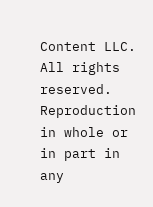Content LLC. All rights reserved. Reproduction in whole or in part in any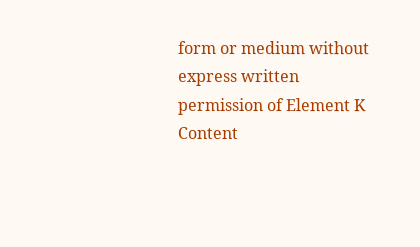form or medium without express written permission of Element K Content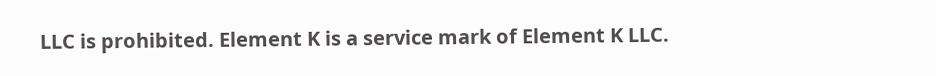LLC is prohibited. Element K is a service mark of Element K LLC.